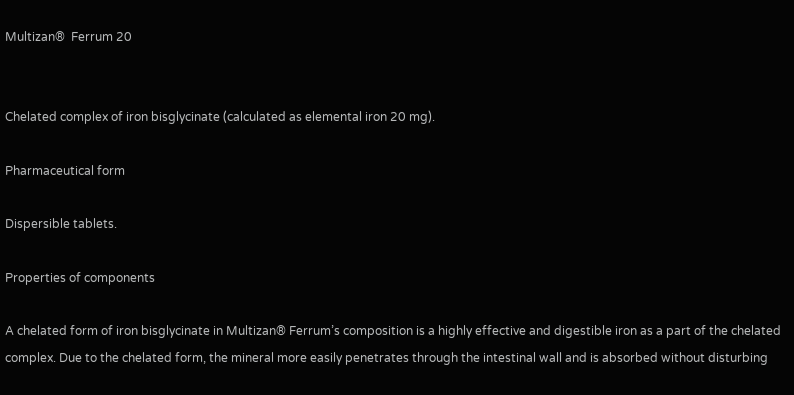Multizan®  Ferrum 20


Chelated complex of iron bisglycinate (calculated as elemental iron 20 mg).

Pharmaceutical form

Dispersible tablets.

Properties of components

A chelated form of iron bisglycinate in Multizan® Ferrum’s composition is a highly effective and digestible iron as a part of the chelated complex. Due to the chelated form, the mineral more easily penetrates through the intestinal wall and is absorbed without disturbing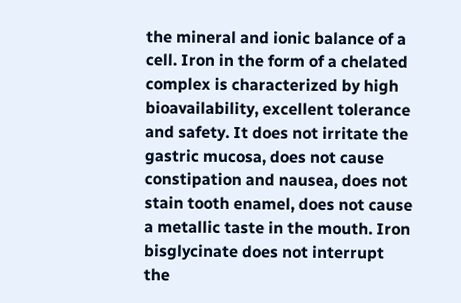the mineral and ionic balance of a cell. Iron in the form of a chelated complex is characterized by high bioavailability, excellent tolerance and safety. It does not irritate the gastric mucosa, does not cause constipation and nausea, does not stain tooth enamel, does not cause a metallic taste in the mouth. Iron bisglycinate does not interrupt the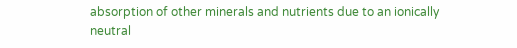absorption of other minerals and nutrients due to an ionically neutral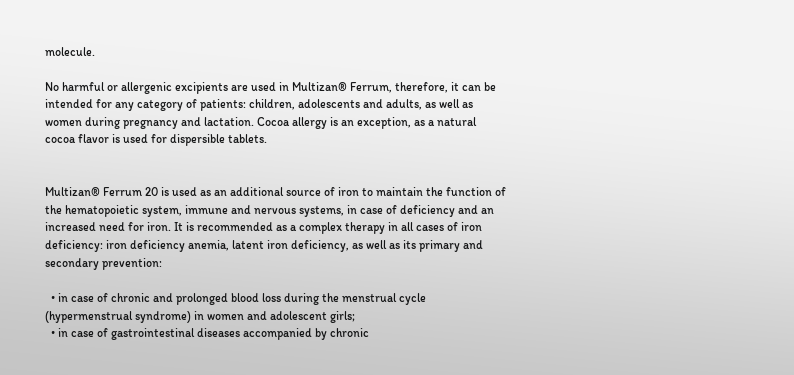molecule.

No harmful or allergenic excipients are used in Multizan® Ferrum, therefore, it can be intended for any category of patients: children, adolescents and adults, as well as women during pregnancy and lactation. Cocoa allergy is an exception, as a natural cocoa flavor is used for dispersible tablets.


Multizan® Ferrum 20 is used as an additional source of iron to maintain the function of the hematopoietic system, immune and nervous systems, in case of deficiency and an increased need for iron. It is recommended as a complex therapy in all cases of iron deficiency: iron deficiency anemia, latent iron deficiency, as well as its primary and secondary prevention:

  • in case of chronic and prolonged blood loss during the menstrual cycle (hypermenstrual syndrome) in women and adolescent girls;
  • in case of gastrointestinal diseases accompanied by chronic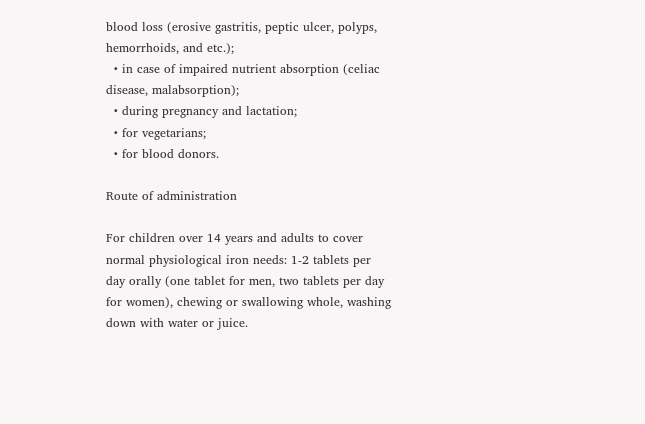blood loss (erosive gastritis, peptic ulcer, polyps, hemorrhoids, and etc.);
  • in case of impaired nutrient absorption (celiac disease, malabsorption);
  • during pregnancy and lactation;
  • for vegetarians;
  • for blood donors.

Route of administration

For children over 14 years and adults to cover normal physiological iron needs: 1-2 tablets per day orally (one tablet for men, two tablets per day for women), chewing or swallowing whole, washing down with water or juice.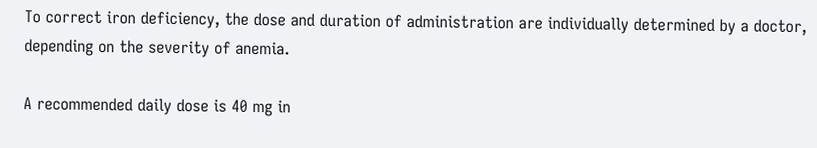To correct iron deficiency, the dose and duration of administration are individually determined by a doctor, depending on the severity of anemia.

A recommended daily dose is 40 mg in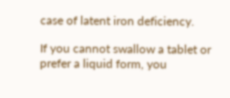case of latent iron deficiency.

If you cannot swallow a tablet or prefer a liquid form, you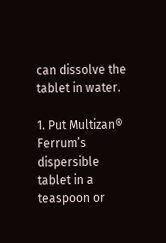can dissolve the tablet in water.

1. Put Multizan® Ferrum’s dispersible tablet in a teaspoon or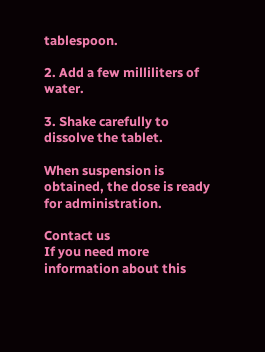tablespoon.

2. Add a few milliliters of water.

3. Shake carefully to dissolve the tablet.

When suspension is obtained, the dose is ready for administration.

Contact us
If you need more information about this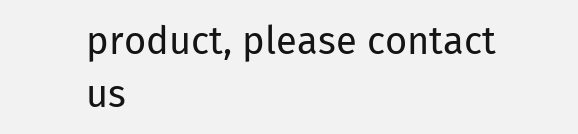product, please contact us